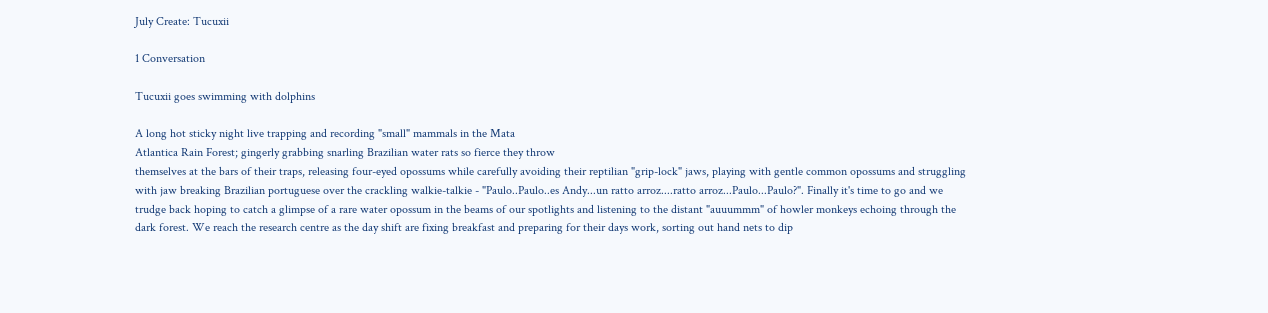July Create: Tucuxii

1 Conversation

Tucuxii goes swimming with dolphins

A long hot sticky night live trapping and recording "small" mammals in the Mata
Atlantica Rain Forest; gingerly grabbing snarling Brazilian water rats so fierce they throw
themselves at the bars of their traps, releasing four-eyed opossums while carefully avoiding their reptilian "grip-lock" jaws, playing with gentle common opossums and struggling with jaw breaking Brazilian portuguese over the crackling walkie-talkie - "Paulo..Paulo..es Andy...un ratto arroz....ratto arroz...Paulo...Paulo?". Finally it's time to go and we trudge back hoping to catch a glimpse of a rare water opossum in the beams of our spotlights and listening to the distant "auuummm" of howler monkeys echoing through the dark forest. We reach the research centre as the day shift are fixing breakfast and preparing for their days work, sorting out hand nets to dip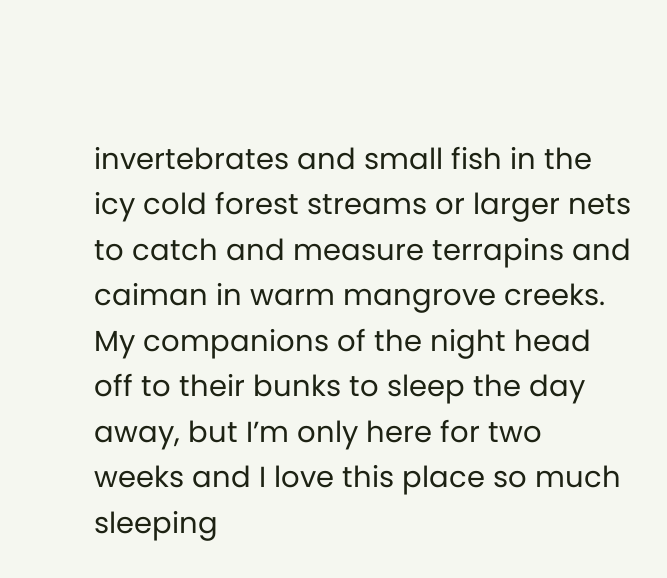invertebrates and small fish in the icy cold forest streams or larger nets to catch and measure terrapins and caiman in warm mangrove creeks. My companions of the night head off to their bunks to sleep the day away, but I’m only here for two weeks and I love this place so much sleeping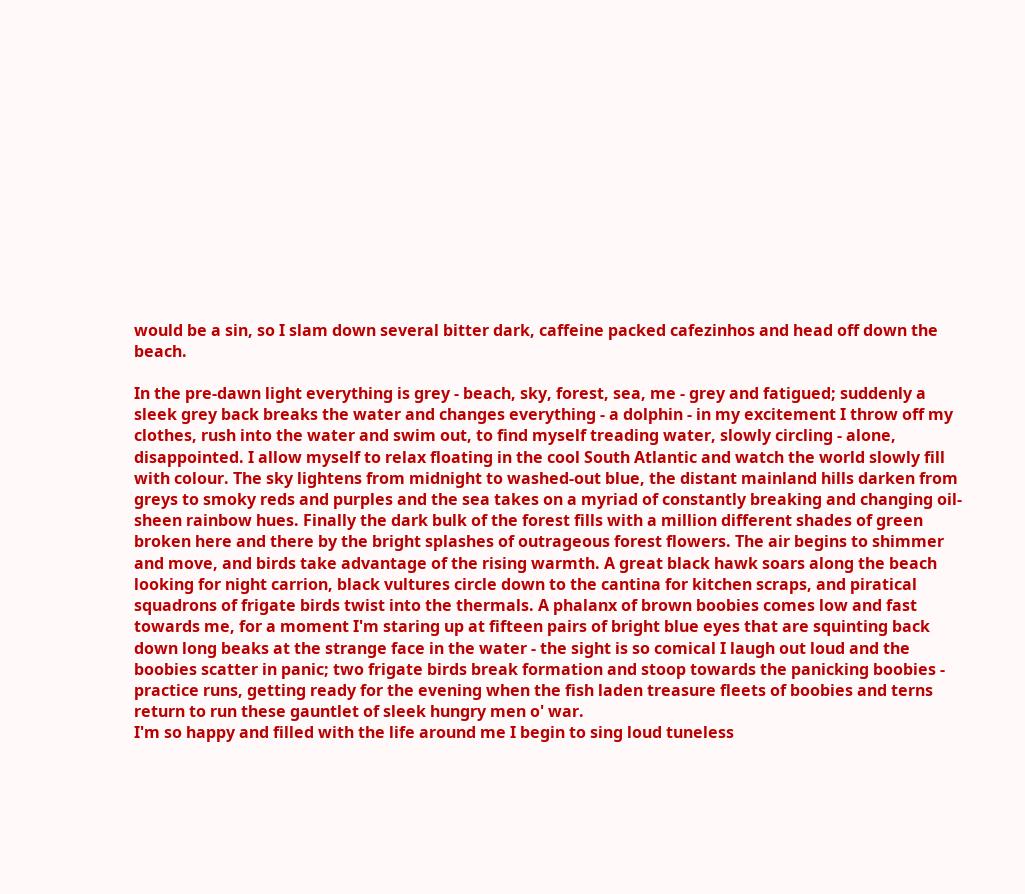would be a sin, so I slam down several bitter dark, caffeine packed cafezinhos and head off down the beach.

In the pre-dawn light everything is grey - beach, sky, forest, sea, me - grey and fatigued; suddenly a sleek grey back breaks the water and changes everything - a dolphin - in my excitement I throw off my clothes, rush into the water and swim out, to find myself treading water, slowly circling - alone, disappointed. I allow myself to relax floating in the cool South Atlantic and watch the world slowly fill with colour. The sky lightens from midnight to washed-out blue, the distant mainland hills darken from greys to smoky reds and purples and the sea takes on a myriad of constantly breaking and changing oil-
sheen rainbow hues. Finally the dark bulk of the forest fills with a million different shades of green broken here and there by the bright splashes of outrageous forest flowers. The air begins to shimmer and move, and birds take advantage of the rising warmth. A great black hawk soars along the beach looking for night carrion, black vultures circle down to the cantina for kitchen scraps, and piratical squadrons of frigate birds twist into the thermals. A phalanx of brown boobies comes low and fast towards me, for a moment I'm staring up at fifteen pairs of bright blue eyes that are squinting back down long beaks at the strange face in the water - the sight is so comical I laugh out loud and the boobies scatter in panic; two frigate birds break formation and stoop towards the panicking boobies - practice runs, getting ready for the evening when the fish laden treasure fleets of boobies and terns return to run these gauntlet of sleek hungry men o' war.
I'm so happy and filled with the life around me I begin to sing loud tuneless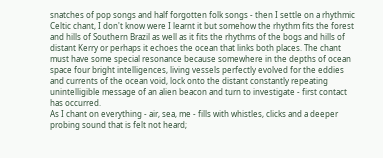snatches of pop songs and half forgotten folk songs - then I settle on a rhythmic Celtic chant, I don't know were I learnt it but somehow the rhythm fits the forest and hills of Southern Brazil as well as it fits the rhythms of the bogs and hills of distant Kerry or perhaps it echoes the ocean that links both places. The chant must have some special resonance because somewhere in the depths of ocean space four bright intelligences, living vessels perfectly evolved for the eddies and currents of the ocean void, lock onto the distant constantly repeating unintelligible message of an alien beacon and turn to investigate - first contact has occurred.
As I chant on everything - air, sea, me - fills with whistles, clicks and a deeper probing sound that is felt not heard;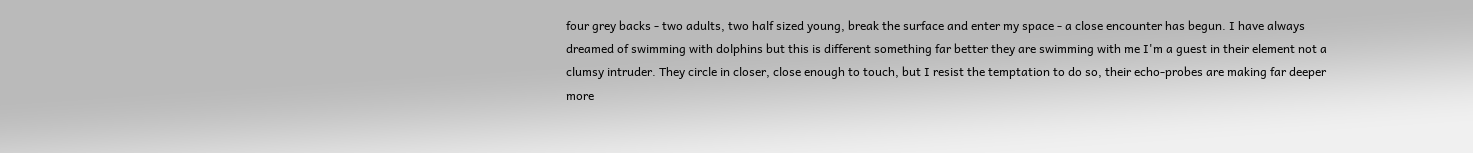four grey backs - two adults, two half sized young, break the surface and enter my space - a close encounter has begun. I have always dreamed of swimming with dolphins but this is different something far better they are swimming with me I'm a guest in their element not a clumsy intruder. They circle in closer, close enough to touch, but I resist the temptation to do so, their echo-probes are making far deeper more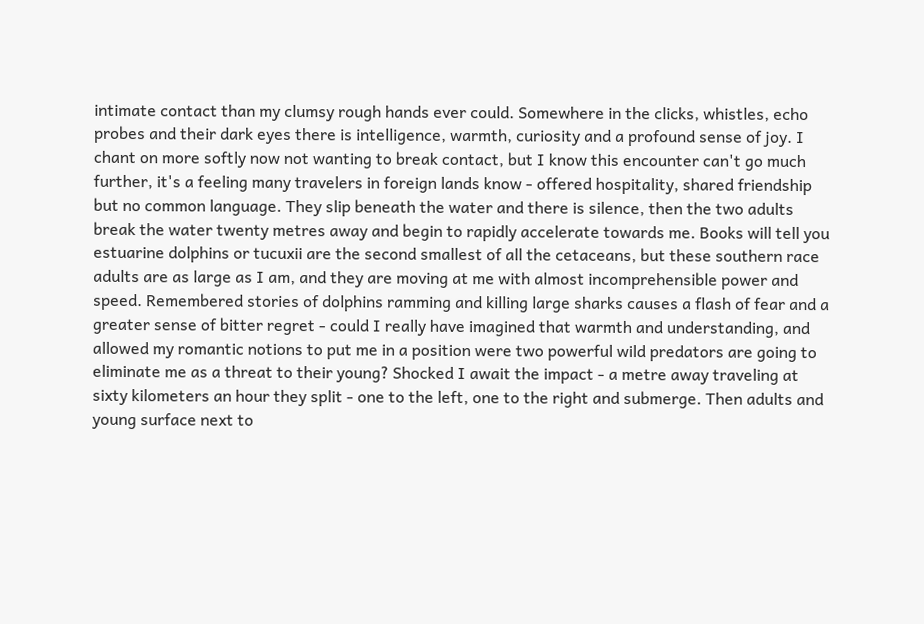intimate contact than my clumsy rough hands ever could. Somewhere in the clicks, whistles, echo probes and their dark eyes there is intelligence, warmth, curiosity and a profound sense of joy. I chant on more softly now not wanting to break contact, but I know this encounter can't go much further, it's a feeling many travelers in foreign lands know - offered hospitality, shared friendship but no common language. They slip beneath the water and there is silence, then the two adults break the water twenty metres away and begin to rapidly accelerate towards me. Books will tell you estuarine dolphins or tucuxii are the second smallest of all the cetaceans, but these southern race adults are as large as I am, and they are moving at me with almost incomprehensible power and speed. Remembered stories of dolphins ramming and killing large sharks causes a flash of fear and a greater sense of bitter regret - could I really have imagined that warmth and understanding, and allowed my romantic notions to put me in a position were two powerful wild predators are going to eliminate me as a threat to their young? Shocked I await the impact - a metre away traveling at sixty kilometers an hour they split - one to the left, one to the right and submerge. Then adults and young surface next to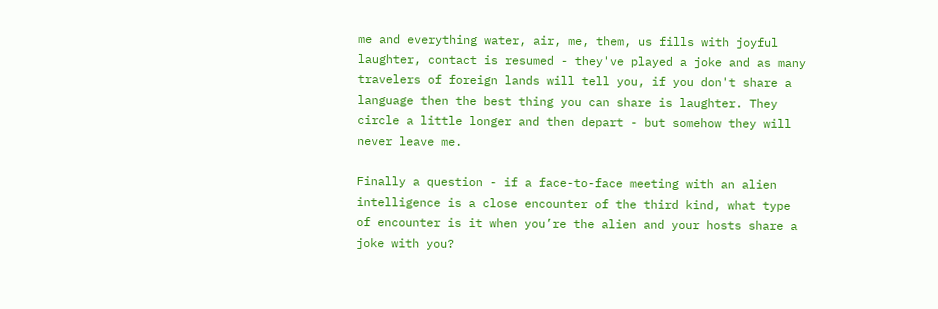me and everything water, air, me, them, us fills with joyful laughter, contact is resumed - they've played a joke and as many travelers of foreign lands will tell you, if you don't share a language then the best thing you can share is laughter. They circle a little longer and then depart - but somehow they will never leave me.

Finally a question - if a face-to-face meeting with an alien intelligence is a close encounter of the third kind, what type of encounter is it when you’re the alien and your hosts share a joke with you?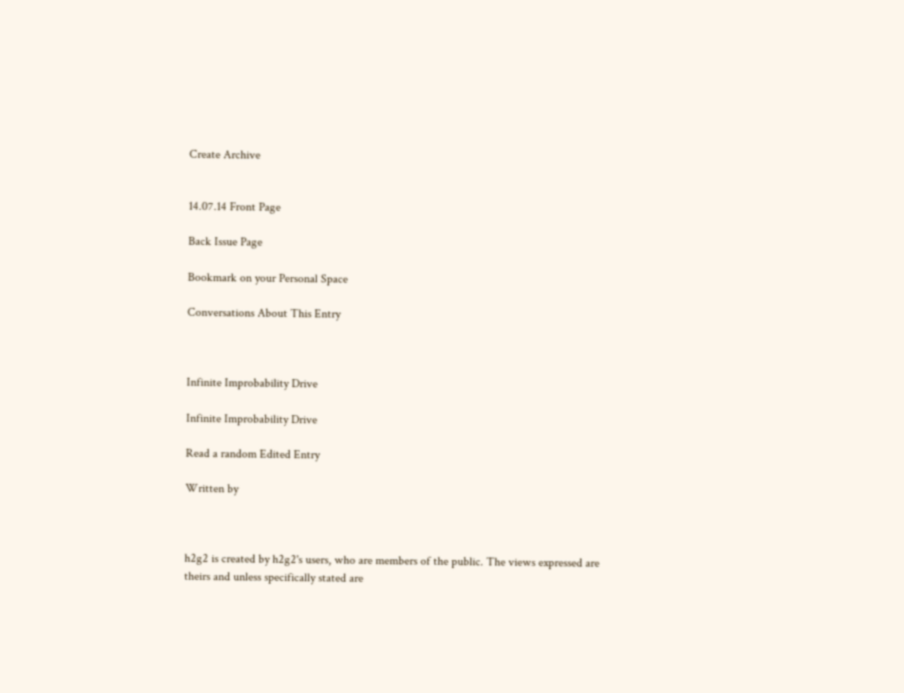Create Archive


14.07.14 Front Page

Back Issue Page

Bookmark on your Personal Space

Conversations About This Entry



Infinite Improbability Drive

Infinite Improbability Drive

Read a random Edited Entry

Written by



h2g2 is created by h2g2's users, who are members of the public. The views expressed are theirs and unless specifically stated are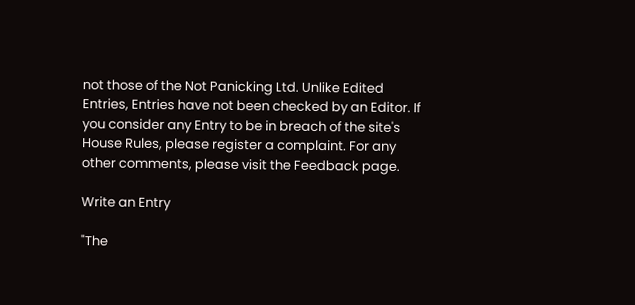not those of the Not Panicking Ltd. Unlike Edited Entries, Entries have not been checked by an Editor. If you consider any Entry to be in breach of the site's House Rules, please register a complaint. For any other comments, please visit the Feedback page.

Write an Entry

"The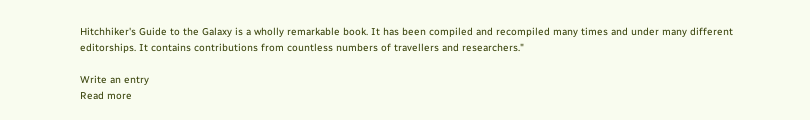Hitchhiker's Guide to the Galaxy is a wholly remarkable book. It has been compiled and recompiled many times and under many different editorships. It contains contributions from countless numbers of travellers and researchers."

Write an entry
Read more